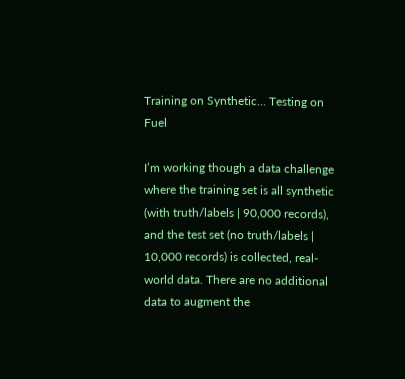Training on Synthetic... Testing on Fuel

I’m working though a data challenge where the training set is all synthetic (with truth/labels | 90,000 records), and the test set (no truth/labels | 10,000 records) is collected, real-world data. There are no additional data to augment the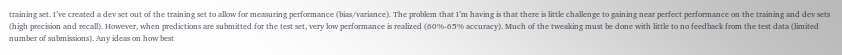training set. I’ve created a dev set out of the training set to allow for measuring performance (bias/variance). The problem that I’m having is that there is little challenge to gaining near perfect performance on the training and dev sets (high precision and recall). However, when predictions are submitted for the test set, very low performance is realized (60%-65% accuracy). Much of the tweaking must be done with little to no feedback from the test data (limited number of submissions). Any ideas on how best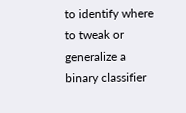to identify where to tweak or generalize a binary classifier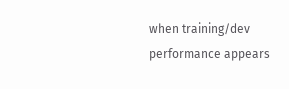when training/dev performance appears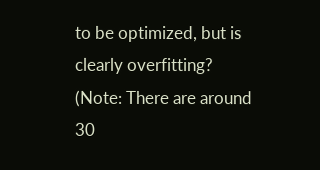to be optimized, but is clearly overfitting? (Note: There are around 30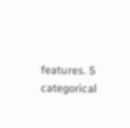features. 5 categorical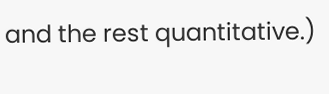and the rest quantitative.)